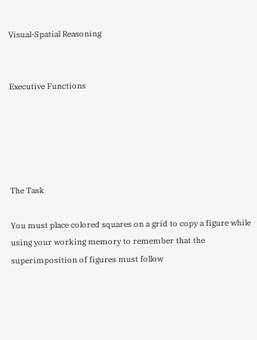Visual-Spatial Reasoning


Executive Functions





The Task

You must place colored squares on a grid to copy a figure while using your working memory to remember that the superimposition of figures must follow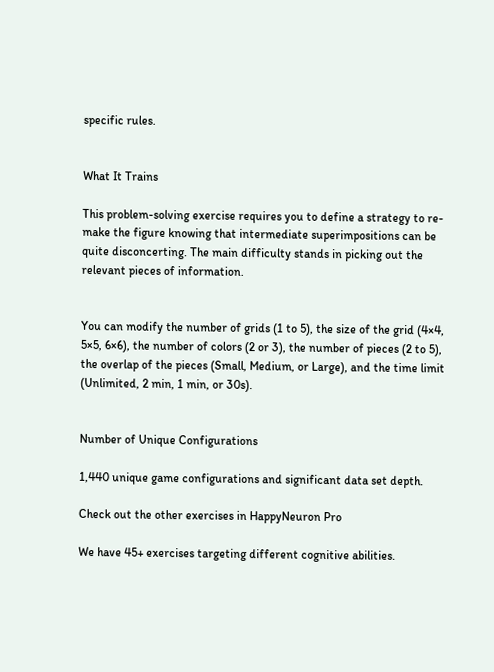specific rules.


What It Trains

This problem-solving exercise requires you to define a strategy to re-make the figure knowing that intermediate superimpositions can be quite disconcerting. The main difficulty stands in picking out the relevant pieces of information.


You can modify the number of grids (1 to 5), the size of the grid (4×4, 5×5, 6×6), the number of colors (2 or 3), the number of pieces (2 to 5), the overlap of the pieces (Small, Medium, or Large), and the time limit (Unlimited, 2 min, 1 min, or 30s).


Number of Unique Configurations

1,440 unique game configurations and significant data set depth.

Check out the other exercises in HappyNeuron Pro

We have 45+ exercises targeting different cognitive abilities.